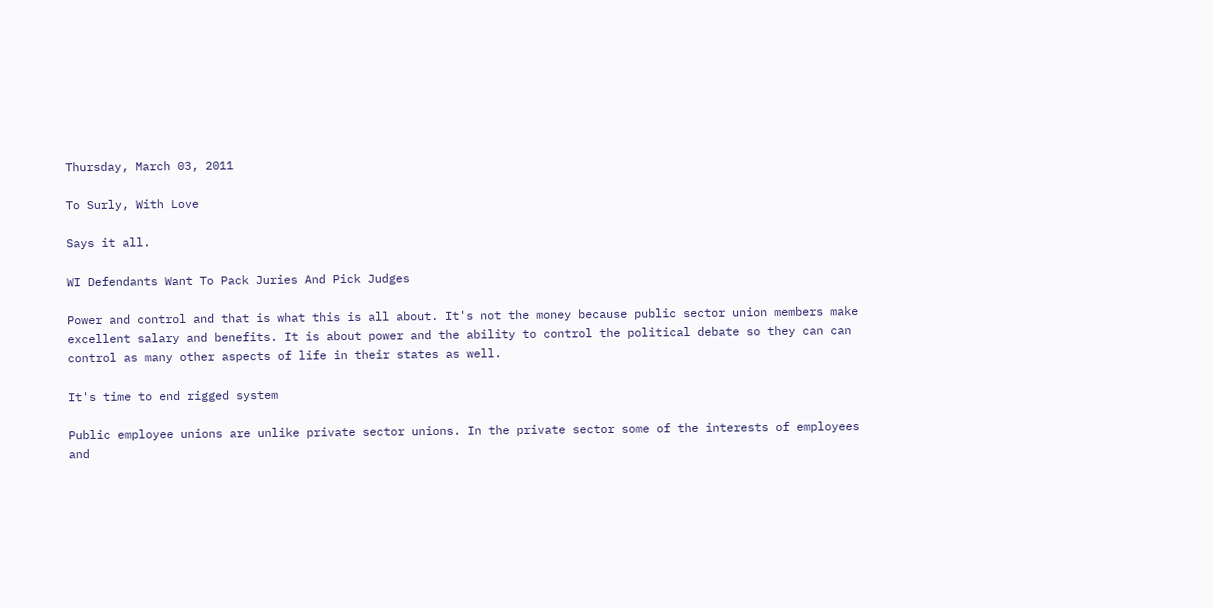Thursday, March 03, 2011

To Surly, With Love

Says it all.

WI Defendants Want To Pack Juries And Pick Judges

Power and control and that is what this is all about. It's not the money because public sector union members make excellent salary and benefits. It is about power and the ability to control the political debate so they can can control as many other aspects of life in their states as well.

It's time to end rigged system

Public employee unions are unlike private sector unions. In the private sector some of the interests of employees and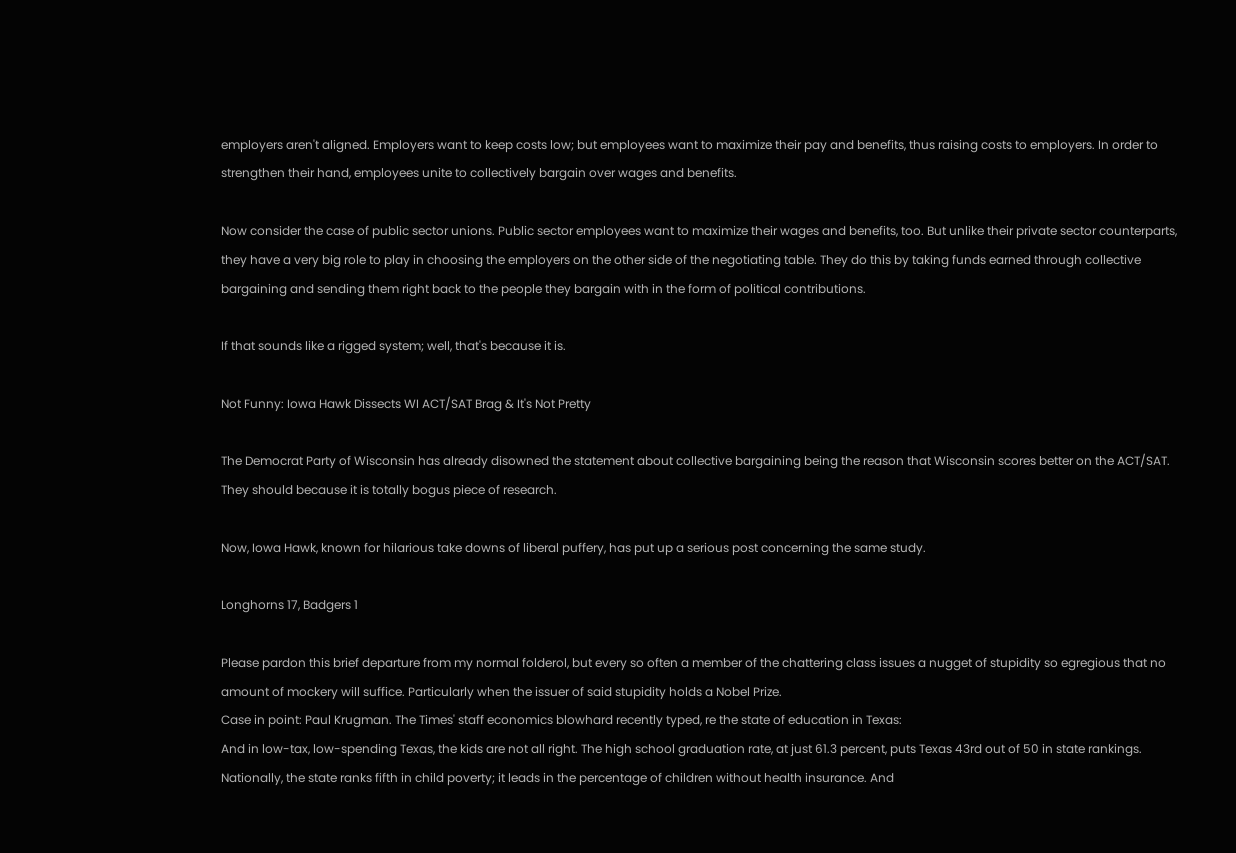employers aren't aligned. Employers want to keep costs low; but employees want to maximize their pay and benefits, thus raising costs to employers. In order to strengthen their hand, employees unite to collectively bargain over wages and benefits.

Now consider the case of public sector unions. Public sector employees want to maximize their wages and benefits, too. But unlike their private sector counterparts, they have a very big role to play in choosing the employers on the other side of the negotiating table. They do this by taking funds earned through collective bargaining and sending them right back to the people they bargain with in the form of political contributions.

If that sounds like a rigged system; well, that's because it is.

Not Funny: Iowa Hawk Dissects WI ACT/SAT Brag & It's Not Pretty

The Democrat Party of Wisconsin has already disowned the statement about collective bargaining being the reason that Wisconsin scores better on the ACT/SAT. They should because it is totally bogus piece of research.

Now, Iowa Hawk, known for hilarious take downs of liberal puffery, has put up a serious post concerning the same study.

Longhorns 17, Badgers 1

Please pardon this brief departure from my normal folderol, but every so often a member of the chattering class issues a nugget of stupidity so egregious that no amount of mockery will suffice. Particularly when the issuer of said stupidity holds a Nobel Prize.
Case in point: Paul Krugman. The Times' staff economics blowhard recently typed, re the state of education in Texas:
And in low-tax, low-spending Texas, the kids are not all right. The high school graduation rate, at just 61.3 percent, puts Texas 43rd out of 50 in state rankings. Nationally, the state ranks fifth in child poverty; it leads in the percentage of children without health insurance. And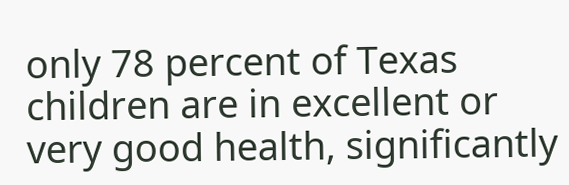only 78 percent of Texas children are in excellent or very good health, significantly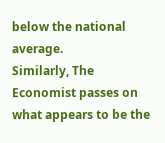below the national average.
Similarly, The Economist passes on what appears to be the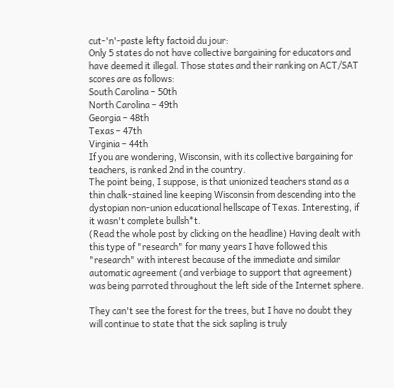cut-'n'-paste lefty factoid du jour:
Only 5 states do not have collective bargaining for educators and have deemed it illegal. Those states and their ranking on ACT/SAT scores are as follows:
South Carolina – 50th
North Carolina – 49th
Georgia – 48th
Texas – 47th
Virginia – 44th
If you are wondering, Wisconsin, with its collective bargaining for teachers, is ranked 2nd in the country.
The point being, I suppose, is that unionized teachers stand as a thin chalk-stained line keeping Wisconsin from descending into the dystopian non-union educational hellscape of Texas. Interesting, if it wasn't complete bullsh*t.
(Read the whole post by clicking on the headline) Having dealt with this type of "research" for many years I have followed this "research" with interest because of the immediate and similar automatic agreement (and verbiage to support that agreement) was being parroted throughout the left side of the Internet sphere.

They can't see the forest for the trees, but I have no doubt they will continue to state that the sick sapling is truly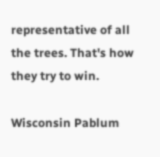representative of all the trees. That's how they try to win.

Wisconsin Pablum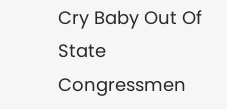Cry Baby Out Of State Congressmen